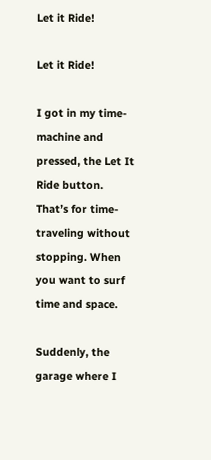Let it Ride!

Let it Ride!

I got in my time-machine and pressed, the Let It Ride button. That’s for time-traveling without stopping. When you want to surf time and space.

Suddenly, the garage where I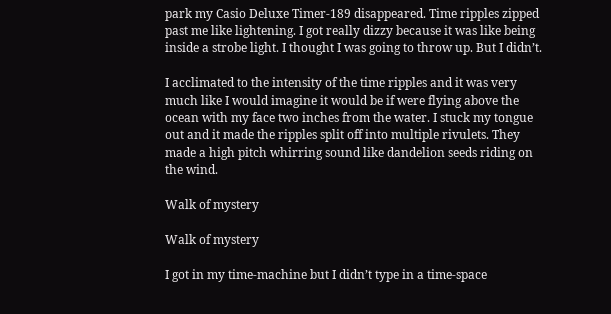park my Casio Deluxe Timer-189 disappeared. Time ripples zipped past me like lightening. I got really dizzy because it was like being inside a strobe light. I thought I was going to throw up. But I didn’t.

I acclimated to the intensity of the time ripples and it was very much like I would imagine it would be if were flying above the ocean with my face two inches from the water. I stuck my tongue out and it made the ripples split off into multiple rivulets. They made a high pitch whirring sound like dandelion seeds riding on the wind.

Walk of mystery

Walk of mystery

I got in my time-machine but I didn’t type in a time-space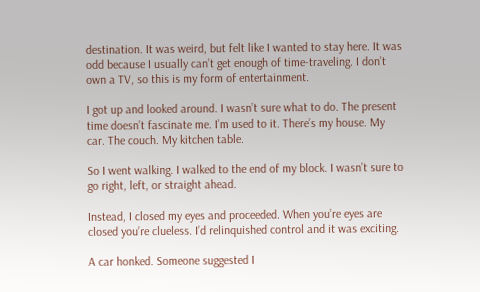destination. It was weird, but felt like I wanted to stay here. It was odd because I usually can’t get enough of time-traveling. I don’t own a TV, so this is my form of entertainment.

I got up and looked around. I wasn’t sure what to do. The present time doesn’t fascinate me. I’m used to it. There’s my house. My car. The couch. My kitchen table.

So I went walking. I walked to the end of my block. I wasn’t sure to go right, left, or straight ahead.

Instead, I closed my eyes and proceeded. When you’re eyes are closed you’re clueless. I’d relinquished control and it was exciting.

A car honked. Someone suggested I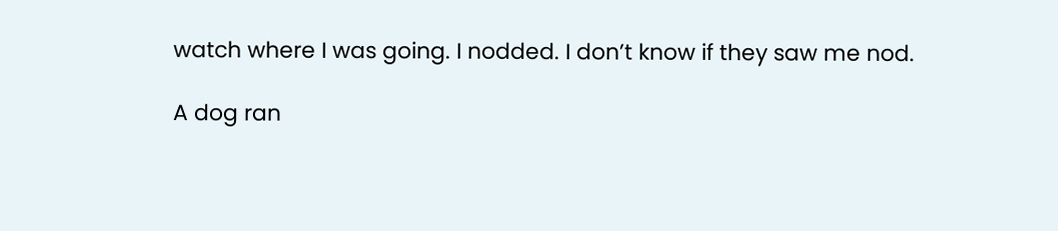watch where I was going. I nodded. I don’t know if they saw me nod.

A dog ran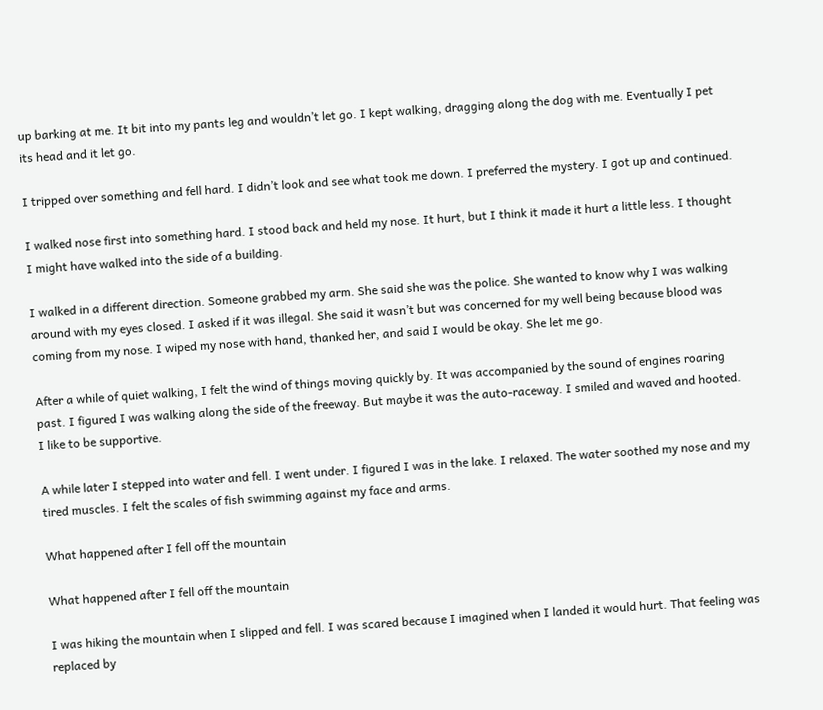up barking at me. It bit into my pants leg and wouldn’t let go. I kept walking, dragging along the dog with me. Eventually I pet its head and it let go.

I tripped over something and fell hard. I didn’t look and see what took me down. I preferred the mystery. I got up and continued.

I walked nose first into something hard. I stood back and held my nose. It hurt, but I think it made it hurt a little less. I thought I might have walked into the side of a building.

I walked in a different direction. Someone grabbed my arm. She said she was the police. She wanted to know why I was walking around with my eyes closed. I asked if it was illegal. She said it wasn’t but was concerned for my well being because blood was coming from my nose. I wiped my nose with hand, thanked her, and said I would be okay. She let me go.

After a while of quiet walking, I felt the wind of things moving quickly by. It was accompanied by the sound of engines roaring past. I figured I was walking along the side of the freeway. But maybe it was the auto-raceway. I smiled and waved and hooted. I like to be supportive.

A while later I stepped into water and fell. I went under. I figured I was in the lake. I relaxed. The water soothed my nose and my tired muscles. I felt the scales of fish swimming against my face and arms.

What happened after I fell off the mountain

What happened after I fell off the mountain

I was hiking the mountain when I slipped and fell. I was scared because I imagined when I landed it would hurt. That feeling was replaced by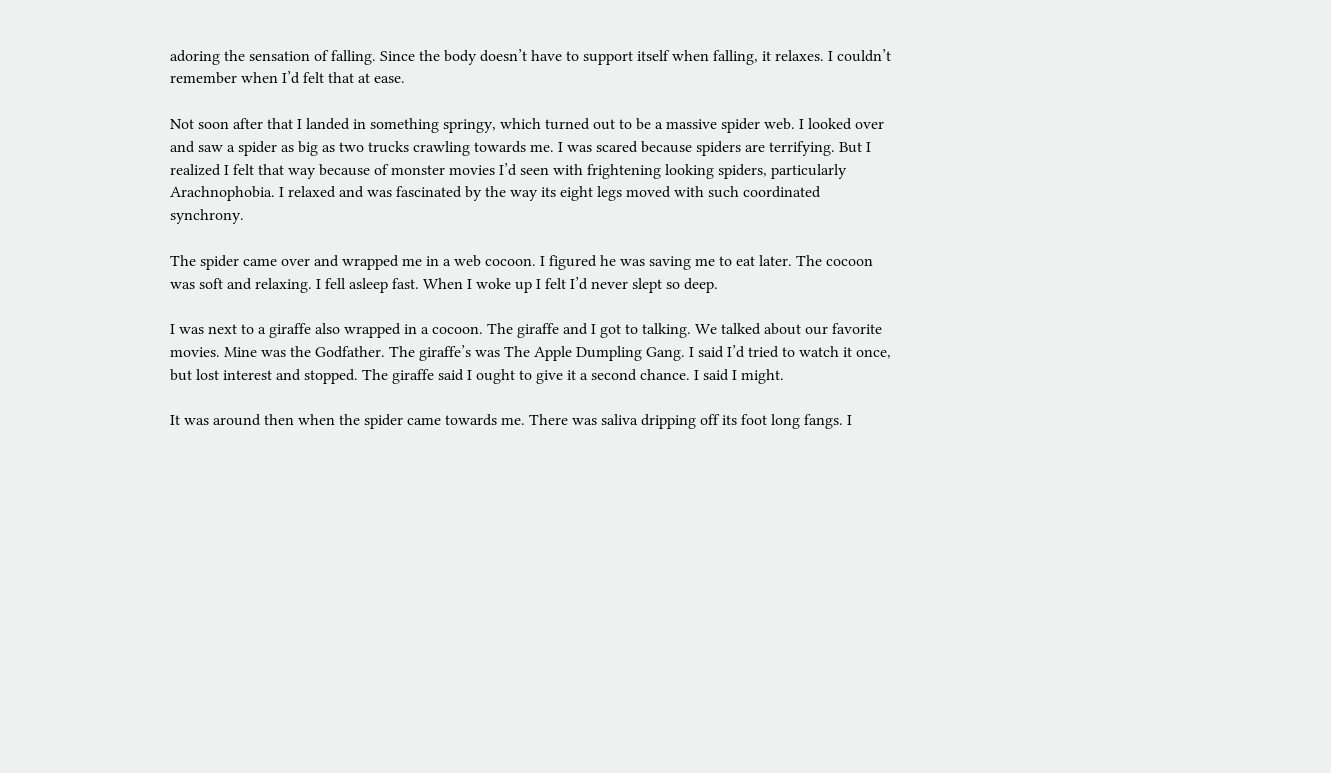adoring the sensation of falling. Since the body doesn’t have to support itself when falling, it relaxes. I couldn’t remember when I’d felt that at ease.

Not soon after that I landed in something springy, which turned out to be a massive spider web. I looked over and saw a spider as big as two trucks crawling towards me. I was scared because spiders are terrifying. But I realized I felt that way because of monster movies I’d seen with frightening looking spiders, particularly Arachnophobia. I relaxed and was fascinated by the way its eight legs moved with such coordinated synchrony.

The spider came over and wrapped me in a web cocoon. I figured he was saving me to eat later. The cocoon was soft and relaxing. I fell asleep fast. When I woke up I felt I’d never slept so deep.

I was next to a giraffe also wrapped in a cocoon. The giraffe and I got to talking. We talked about our favorite movies. Mine was the Godfather. The giraffe’s was The Apple Dumpling Gang. I said I’d tried to watch it once, but lost interest and stopped. The giraffe said I ought to give it a second chance. I said I might.

It was around then when the spider came towards me. There was saliva dripping off its foot long fangs. I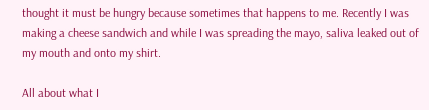thought it must be hungry because sometimes that happens to me. Recently I was making a cheese sandwich and while I was spreading the mayo, saliva leaked out of my mouth and onto my shirt.

All about what I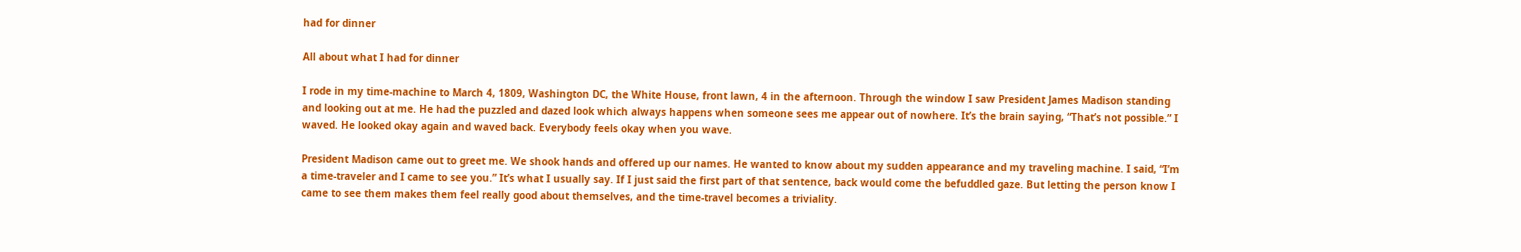had for dinner

All about what I had for dinner

I rode in my time-machine to March 4, 1809, Washington DC, the White House, front lawn, 4 in the afternoon. Through the window I saw President James Madison standing and looking out at me. He had the puzzled and dazed look which always happens when someone sees me appear out of nowhere. It’s the brain saying, “That’s not possible.” I waved. He looked okay again and waved back. Everybody feels okay when you wave.

President Madison came out to greet me. We shook hands and offered up our names. He wanted to know about my sudden appearance and my traveling machine. I said, “I’m a time-traveler and I came to see you.” It’s what I usually say. If I just said the first part of that sentence, back would come the befuddled gaze. But letting the person know I came to see them makes them feel really good about themselves, and the time-travel becomes a triviality.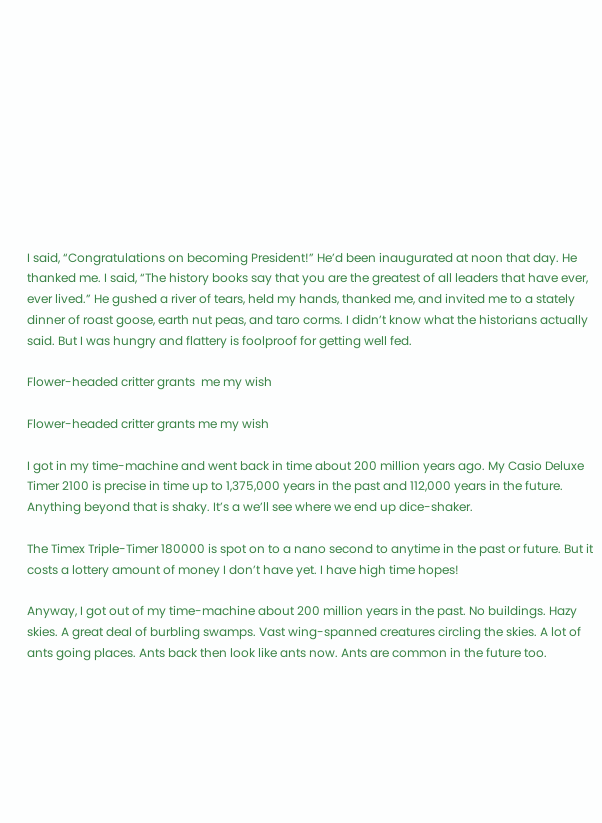I said, “Congratulations on becoming President!” He’d been inaugurated at noon that day. He thanked me. I said, “The history books say that you are the greatest of all leaders that have ever, ever lived.” He gushed a river of tears, held my hands, thanked me, and invited me to a stately dinner of roast goose, earth nut peas, and taro corms. I didn’t know what the historians actually said. But I was hungry and flattery is foolproof for getting well fed.

Flower-headed critter grants  me my wish

Flower-headed critter grants me my wish

I got in my time-machine and went back in time about 200 million years ago. My Casio Deluxe Timer 2100 is precise in time up to 1,375,000 years in the past and 112,000 years in the future. Anything beyond that is shaky. It’s a we’ll see where we end up dice-shaker.

The Timex Triple-Timer 180000 is spot on to a nano second to anytime in the past or future. But it costs a lottery amount of money I don’t have yet. I have high time hopes!

Anyway, I got out of my time-machine about 200 million years in the past. No buildings. Hazy skies. A great deal of burbling swamps. Vast wing-spanned creatures circling the skies. A lot of ants going places. Ants back then look like ants now. Ants are common in the future too.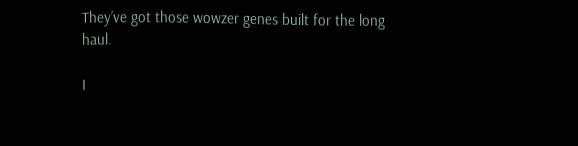They’ve got those wowzer genes built for the long haul.

I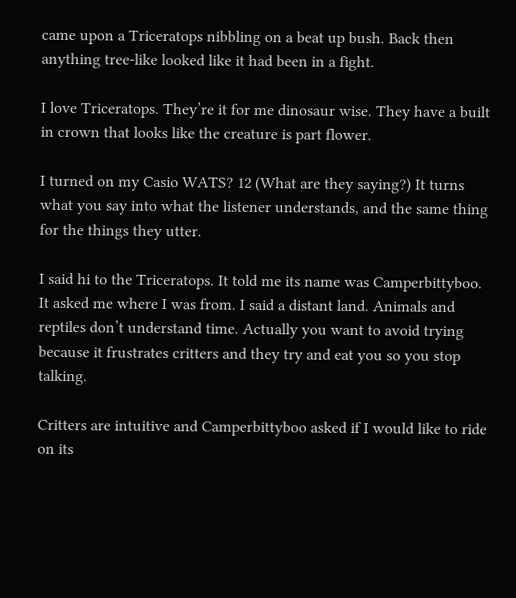came upon a Triceratops nibbling on a beat up bush. Back then anything tree-like looked like it had been in a fight.

I love Triceratops. They’re it for me dinosaur wise. They have a built in crown that looks like the creature is part flower.

I turned on my Casio WATS? 12 (What are they saying?) It turns what you say into what the listener understands, and the same thing for the things they utter.

I said hi to the Triceratops. It told me its name was Camperbittyboo. It asked me where I was from. I said a distant land. Animals and reptiles don’t understand time. Actually you want to avoid trying because it frustrates critters and they try and eat you so you stop talking.

Critters are intuitive and Camperbittyboo asked if I would like to ride on its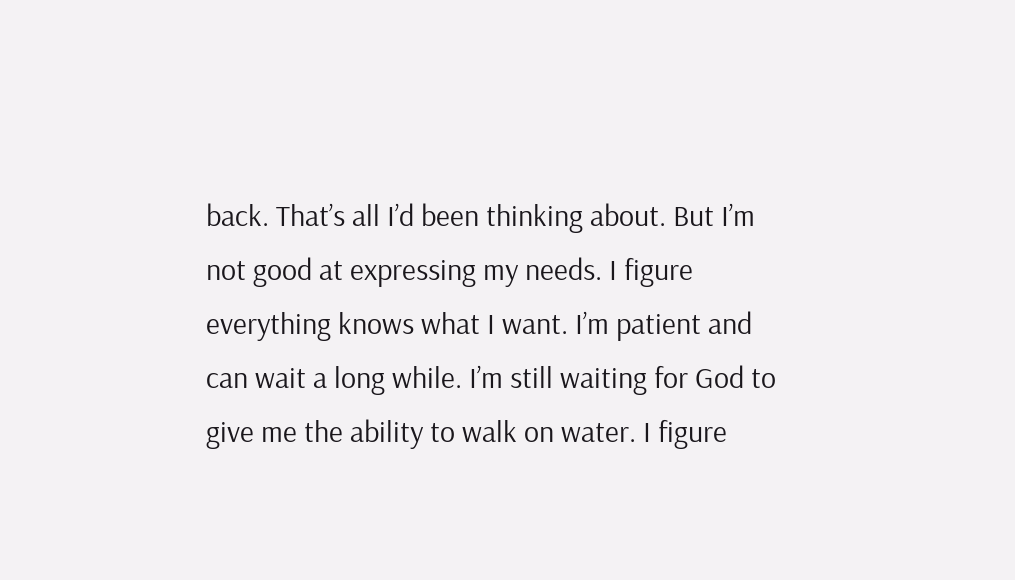back. That’s all I’d been thinking about. But I’m not good at expressing my needs. I figure everything knows what I want. I’m patient and can wait a long while. I’m still waiting for God to give me the ability to walk on water. I figure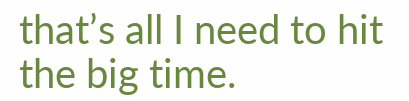that’s all I need to hit the big time.